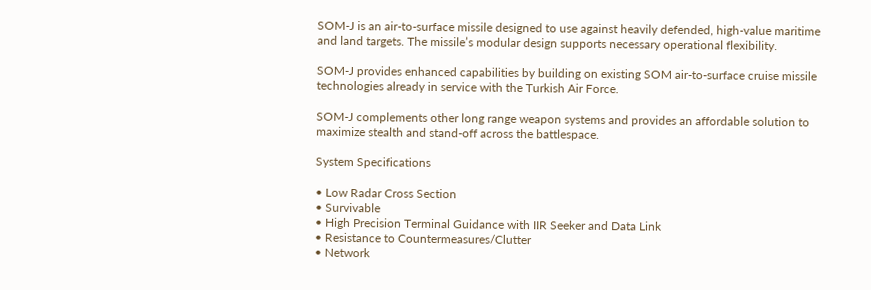SOM-J is an air-to-surface missile designed to use against heavily defended, high-value maritime and land targets. The missile’s modular design supports necessary operational flexibility.

SOM-J provides enhanced capabilities by building on existing SOM air-to-surface cruise missile technologies already in service with the Turkish Air Force.

SOM-J complements other long range weapon systems and provides an affordable solution to maximize stealth and stand-off across the battlespace.

System Specifications

• Low Radar Cross Section
• Survivable
• High Precision Terminal Guidance with IIR Seeker and Data Link
• Resistance to Countermeasures/Clutter
• Network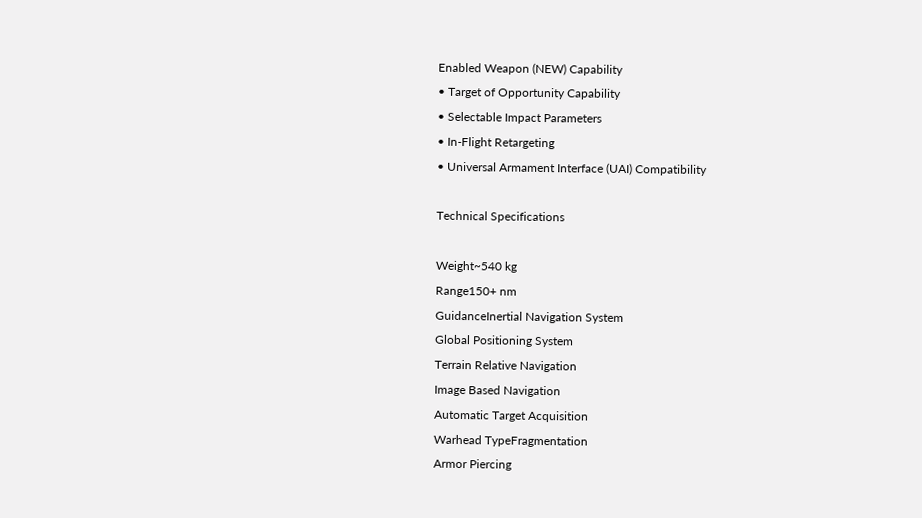Enabled Weapon (NEW) Capability
• Target of Opportunity Capability
• Selectable Impact Parameters
• In-Flight Retargeting
• Universal Armament Interface (UAI) Compatibility

Technical Specifications

Weight~540 kg
Range150+ nm
GuidanceInertial Navigation System
Global Positioning System
Terrain Relative Navigation
Image Based Navigation
Automatic Target Acquisition
Warhead TypeFragmentation
Armor Piercing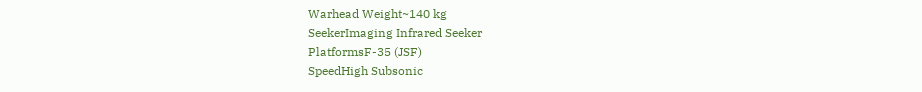Warhead Weight~140 kg
SeekerImaging Infrared Seeker
PlatformsF-35 (JSF)
SpeedHigh Subsonic